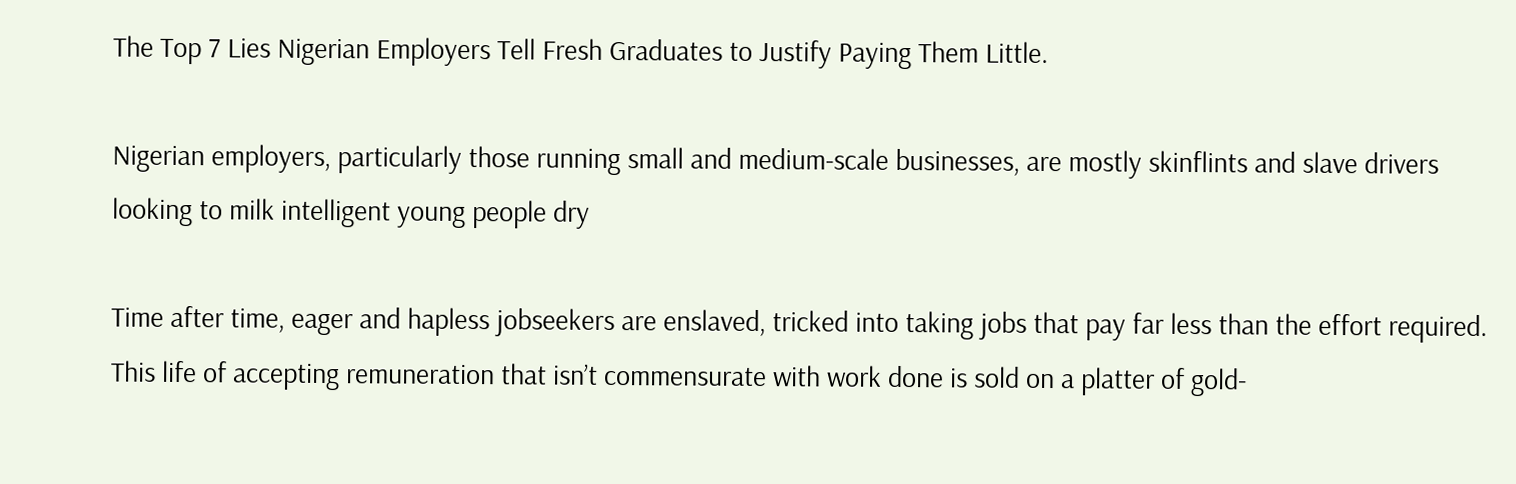The Top 7 Lies Nigerian Employers Tell Fresh Graduates to Justify Paying Them Little.

Nigerian employers, particularly those running small and medium-scale businesses, are mostly skinflints and slave drivers looking to milk intelligent young people dry

Time after time, eager and hapless jobseekers are enslaved, tricked into taking jobs that pay far less than the effort required. This life of accepting remuneration that isn’t commensurate with work done is sold on a platter of gold-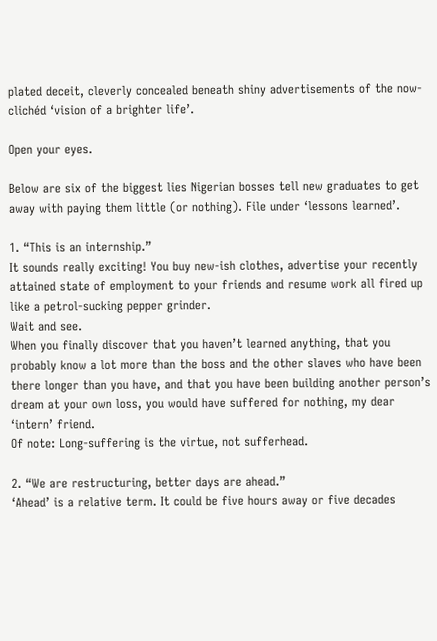plated deceit, cleverly concealed beneath shiny advertisements of the now-clichéd ‘vision of a brighter life’.

Open your eyes.

Below are six of the biggest lies Nigerian bosses tell new graduates to get away with paying them little (or nothing). File under ‘lessons learned’.

1. “This is an internship.”
It sounds really exciting! You buy new-ish clothes, advertise your recently attained state of employment to your friends and resume work all fired up like a petrol-sucking pepper grinder.
Wait and see.
When you finally discover that you haven’t learned anything, that you probably know a lot more than the boss and the other slaves who have been there longer than you have, and that you have been building another person’s dream at your own loss, you would have suffered for nothing, my dear ‘intern’ friend.
Of note: Long-suffering is the virtue, not sufferhead.

2. “We are restructuring, better days are ahead.”
‘Ahead’ is a relative term. It could be five hours away or five decades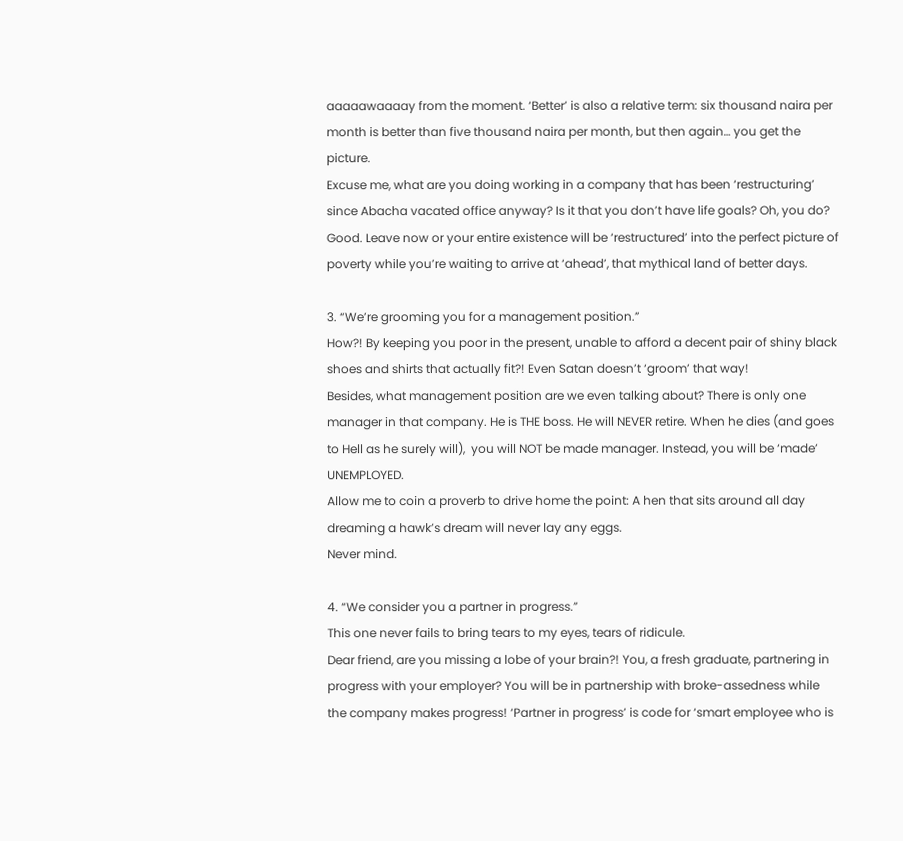aaaaawaaaay from the moment. ‘Better’ is also a relative term: six thousand naira per month is better than five thousand naira per month, but then again… you get the picture.
Excuse me, what are you doing working in a company that has been ‘restructuring’ since Abacha vacated office anyway? Is it that you don’t have life goals? Oh, you do? Good. Leave now or your entire existence will be ‘restructured’ into the perfect picture of  poverty while you’re waiting to arrive at ‘ahead’, that mythical land of better days.

3. “We’re grooming you for a management position.”
How?! By keeping you poor in the present, unable to afford a decent pair of shiny black shoes and shirts that actually fit?! Even Satan doesn’t ‘groom’ that way!
Besides, what management position are we even talking about? There is only one manager in that company. He is THE boss. He will NEVER retire. When he dies (and goes to Hell as he surely will),  you will NOT be made manager. Instead, you will be ‘made’ UNEMPLOYED.
Allow me to coin a proverb to drive home the point: A hen that sits around all day dreaming a hawk’s dream will never lay any eggs.
Never mind.

4. “We consider you a partner in progress.”
This one never fails to bring tears to my eyes, tears of ridicule.
Dear friend, are you missing a lobe of your brain?! You, a fresh graduate, partnering in progress with your employer? You will be in partnership with broke-assedness while the company makes progress! ‘Partner in progress’ is code for ‘smart employee who is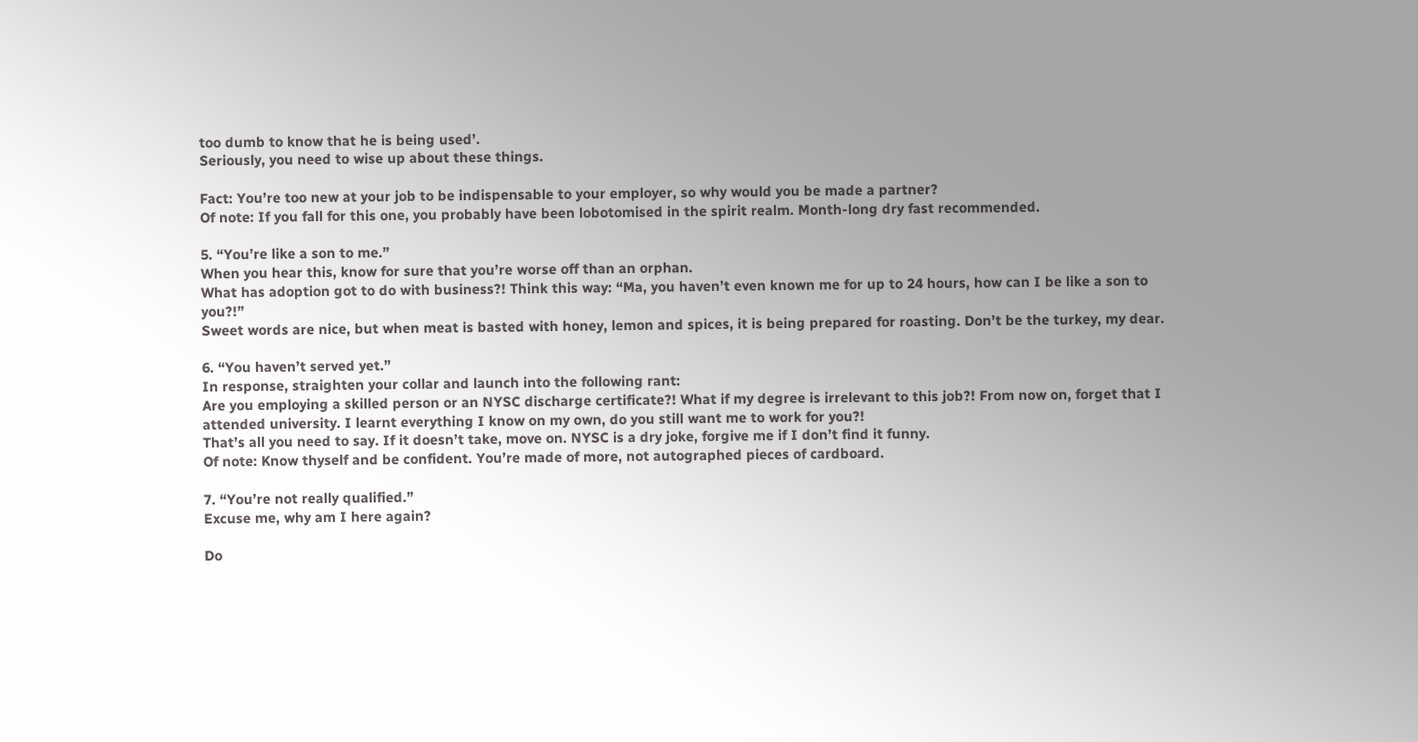too dumb to know that he is being used’.
Seriously, you need to wise up about these things.

Fact: You’re too new at your job to be indispensable to your employer, so why would you be made a partner?
Of note: If you fall for this one, you probably have been lobotomised in the spirit realm. Month-long dry fast recommended.

5. “You’re like a son to me.”
When you hear this, know for sure that you’re worse off than an orphan.
What has adoption got to do with business?! Think this way: “Ma, you haven’t even known me for up to 24 hours, how can I be like a son to you?!”
Sweet words are nice, but when meat is basted with honey, lemon and spices, it is being prepared for roasting. Don’t be the turkey, my dear.

6. “You haven’t served yet.”
In response, straighten your collar and launch into the following rant:
Are you employing a skilled person or an NYSC discharge certificate?! What if my degree is irrelevant to this job?! From now on, forget that I attended university. I learnt everything I know on my own, do you still want me to work for you?!
That’s all you need to say. If it doesn’t take, move on. NYSC is a dry joke, forgive me if I don’t find it funny.
Of note: Know thyself and be confident. You’re made of more, not autographed pieces of cardboard.

7. “You’re not really qualified.”
Excuse me, why am I here again?

Do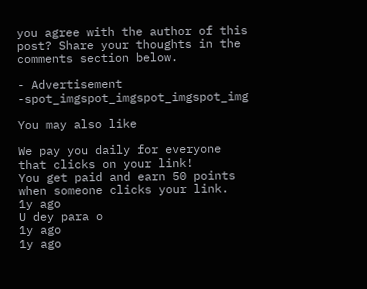you agree with the author of this post? Share your thoughts in the comments section below.

- Advertisement -spot_imgspot_imgspot_imgspot_img

You may also like

We pay you daily for everyone that clicks on your link!
You get paid and earn 50 points when someone clicks your link.
1y ago
U dey para o
1y ago
1y ago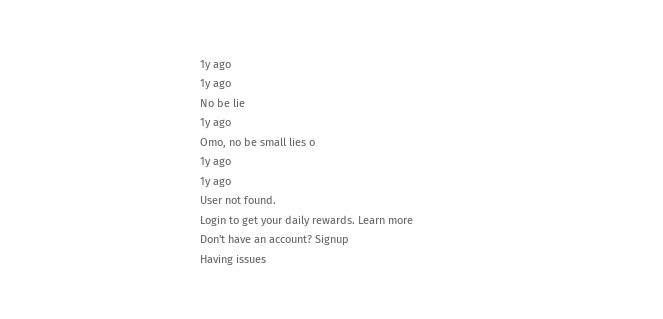1y ago
1y ago
No be lie
1y ago
Omo, no be small lies o
1y ago
1y ago
User not found.
Login to get your daily rewards. Learn more
Don't have an account? Signup
Having issues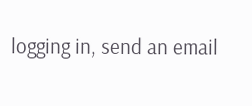logging in, send an email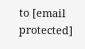to [email protected]